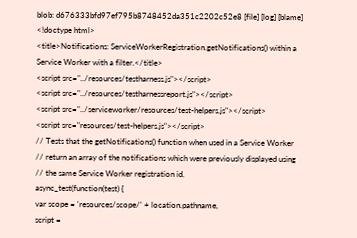blob: d676333bfd97ef795b8748452da351c2202c52e8 [file] [log] [blame]
<!doctype html>
<title>Notifications: ServiceWorkerRegistration.getNotifications() within a Service Worker with a filter.</title>
<script src="../resources/testharness.js"></script>
<script src="../resources/testharnessreport.js"></script>
<script src="../serviceworker/resources/test-helpers.js"></script>
<script src="resources/test-helpers.js"></script>
// Tests that the getNotifications() function when used in a Service Worker
// return an array of the notifications which were previously displayed using
// the same Service Worker registration id.
async_test(function(test) {
var scope = 'resources/scope/' + location.pathname,
script =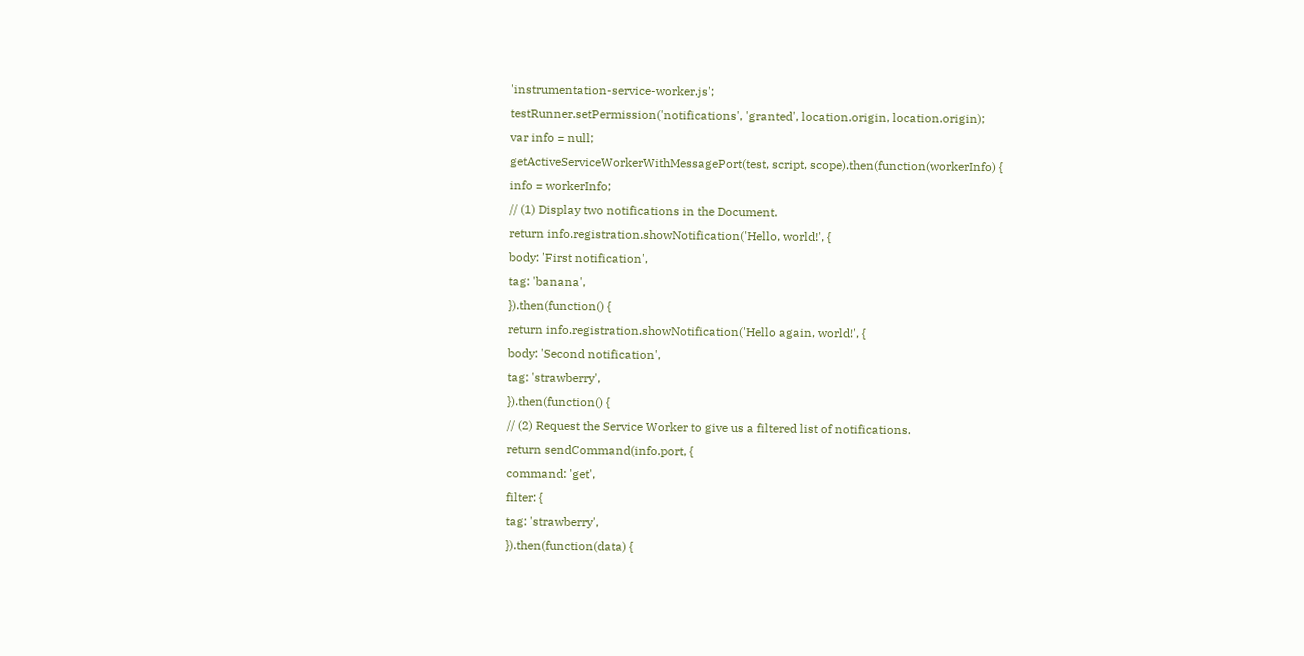'instrumentation-service-worker.js';
testRunner.setPermission('notifications', 'granted', location.origin, location.origin);
var info = null;
getActiveServiceWorkerWithMessagePort(test, script, scope).then(function(workerInfo) {
info = workerInfo;
// (1) Display two notifications in the Document.
return info.registration.showNotification('Hello, world!', {
body: 'First notification',
tag: 'banana',
}).then(function() {
return info.registration.showNotification('Hello again, world!', {
body: 'Second notification',
tag: 'strawberry',
}).then(function() {
// (2) Request the Service Worker to give us a filtered list of notifications.
return sendCommand(info.port, {
command: 'get',
filter: {
tag: 'strawberry',
}).then(function(data) {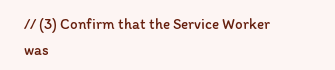// (3) Confirm that the Service Worker was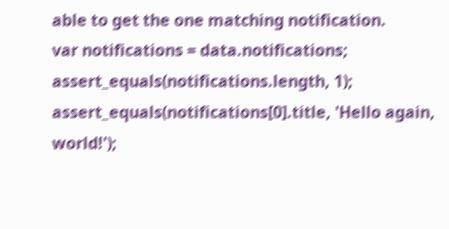able to get the one matching notification.
var notifications = data.notifications;
assert_equals(notifications.length, 1);
assert_equals(notifications[0].title, 'Hello again, world!');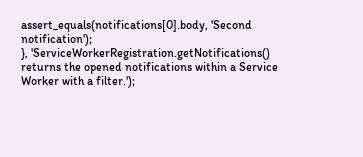assert_equals(notifications[0].body, 'Second notification');
}, 'ServiceWorkerRegistration.getNotifications() returns the opened notifications within a Service Worker with a filter.');